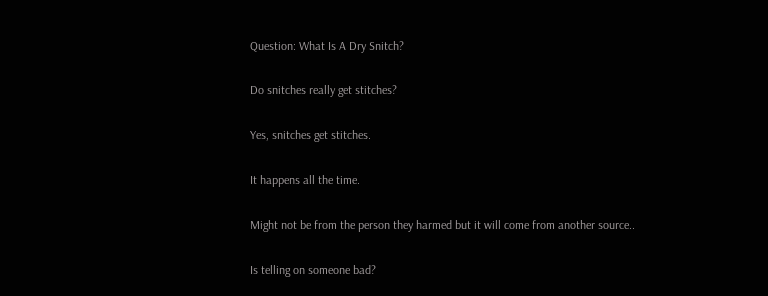Question: What Is A Dry Snitch?

Do snitches really get stitches?

Yes, snitches get stitches.

It happens all the time.

Might not be from the person they harmed but it will come from another source..

Is telling on someone bad?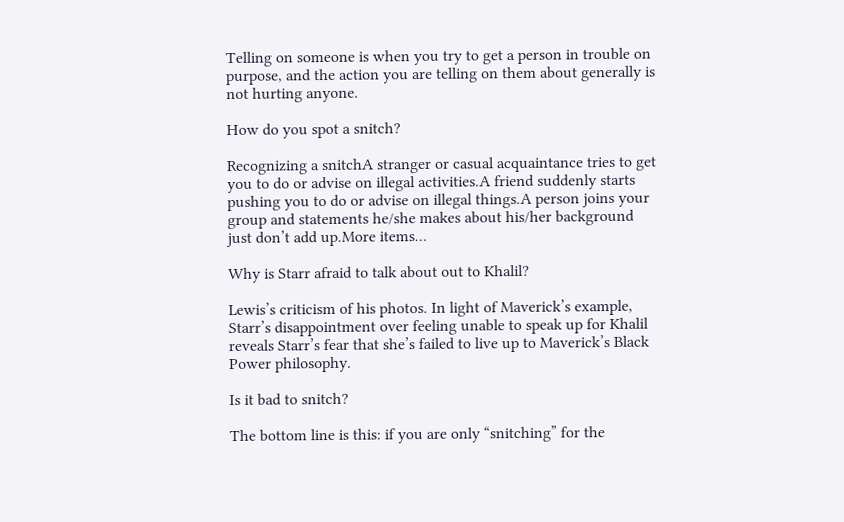Telling on someone is when you try to get a person in trouble on purpose, and the action you are telling on them about generally is not hurting anyone.

How do you spot a snitch?

Recognizing a snitchA stranger or casual acquaintance tries to get you to do or advise on illegal activities.A friend suddenly starts pushing you to do or advise on illegal things.A person joins your group and statements he/she makes about his/her background just don’t add up.More items…

Why is Starr afraid to talk about out to Khalil?

Lewis’s criticism of his photos. In light of Maverick’s example, Starr’s disappointment over feeling unable to speak up for Khalil reveals Starr’s fear that she’s failed to live up to Maverick’s Black Power philosophy.

Is it bad to snitch?

The bottom line is this: if you are only “snitching” for the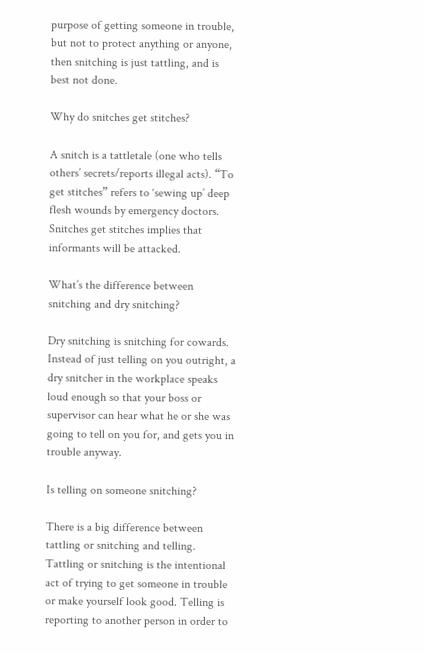purpose of getting someone in trouble, but not to protect anything or anyone, then snitching is just tattling, and is best not done.

Why do snitches get stitches?

A snitch is a tattletale (one who tells others’ secrets/reports illegal acts). “To get stitches” refers to ‘sewing up’ deep flesh wounds by emergency doctors. Snitches get stitches implies that informants will be attacked.

What’s the difference between snitching and dry snitching?

Dry snitching is snitching for cowards. Instead of just telling on you outright, a dry snitcher in the workplace speaks loud enough so that your boss or supervisor can hear what he or she was going to tell on you for, and gets you in trouble anyway.

Is telling on someone snitching?

There is a big difference between tattling or snitching and telling. Tattling or snitching is the intentional act of trying to get someone in trouble or make yourself look good. Telling is reporting to another person in order to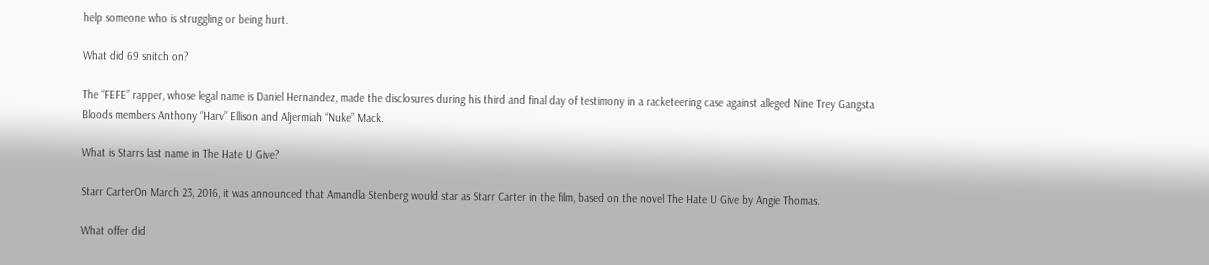help someone who is struggling or being hurt.

What did 69 snitch on?

The “FEFE” rapper, whose legal name is Daniel Hernandez, made the disclosures during his third and final day of testimony in a racketeering case against alleged Nine Trey Gangsta Bloods members Anthony “Harv” Ellison and Aljermiah “Nuke” Mack.

What is Starrs last name in The Hate U Give?

Starr CarterOn March 23, 2016, it was announced that Amandla Stenberg would star as Starr Carter in the film, based on the novel The Hate U Give by Angie Thomas.

What offer did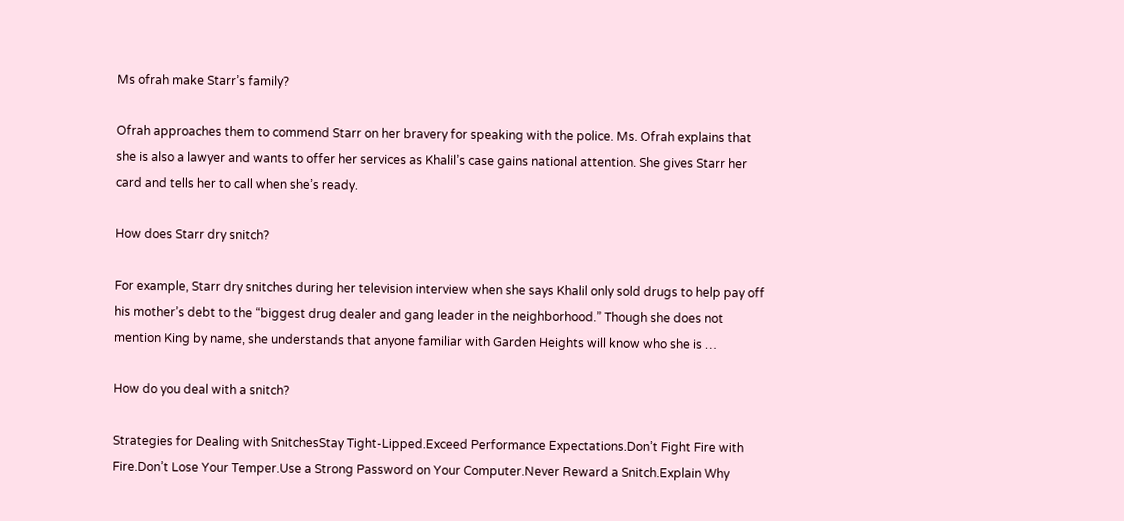Ms ofrah make Starr’s family?

Ofrah approaches them to commend Starr on her bravery for speaking with the police. Ms. Ofrah explains that she is also a lawyer and wants to offer her services as Khalil’s case gains national attention. She gives Starr her card and tells her to call when she’s ready.

How does Starr dry snitch?

For example, Starr dry snitches during her television interview when she says Khalil only sold drugs to help pay off his mother’s debt to the “biggest drug dealer and gang leader in the neighborhood.” Though she does not mention King by name, she understands that anyone familiar with Garden Heights will know who she is …

How do you deal with a snitch?

Strategies for Dealing with SnitchesStay Tight-Lipped.Exceed Performance Expectations.Don’t Fight Fire with Fire.Don’t Lose Your Temper.Use a Strong Password on Your Computer.Never Reward a Snitch.Explain Why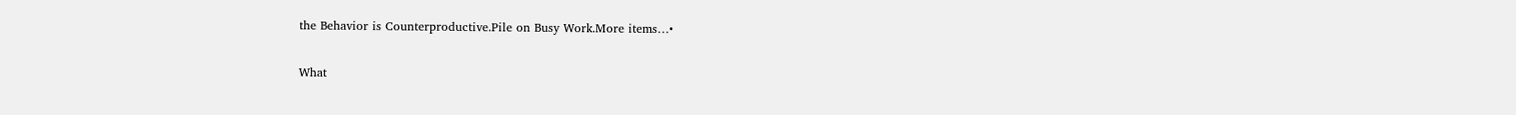the Behavior is Counterproductive.Pile on Busy Work.More items…•

What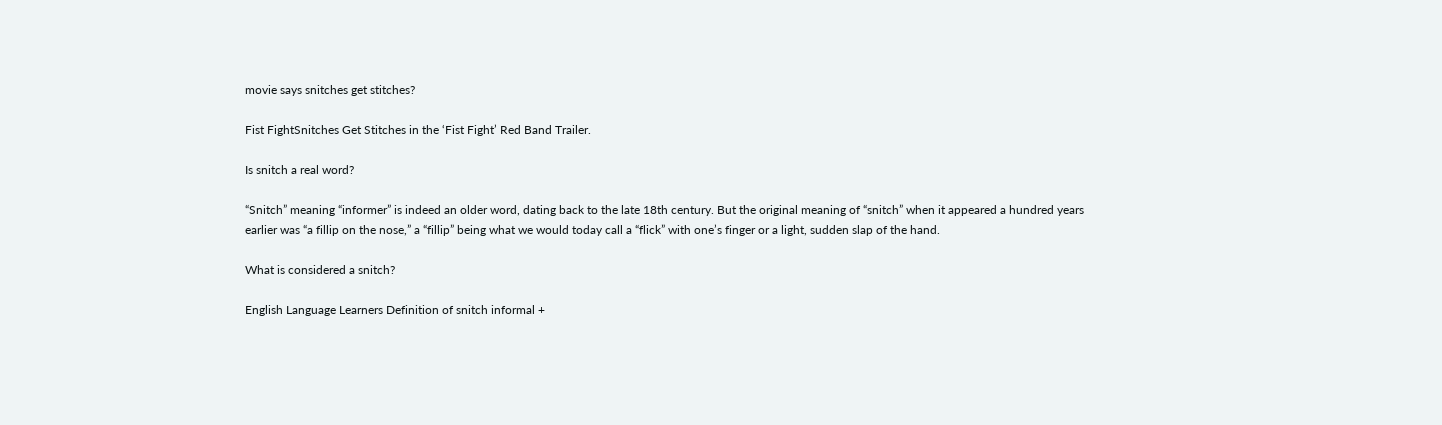movie says snitches get stitches?

Fist FightSnitches Get Stitches in the ‘Fist Fight’ Red Band Trailer.

Is snitch a real word?

“Snitch” meaning “informer” is indeed an older word, dating back to the late 18th century. But the original meaning of “snitch” when it appeared a hundred years earlier was “a fillip on the nose,” a “fillip” being what we would today call a “flick” with one’s finger or a light, sudden slap of the hand.

What is considered a snitch?

English Language Learners Definition of snitch informal +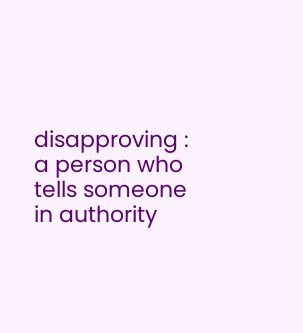disapproving : a person who tells someone in authority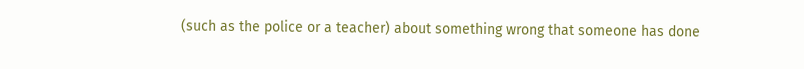(such as the police or a teacher) about something wrong that someone has done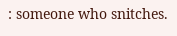: someone who snitches.